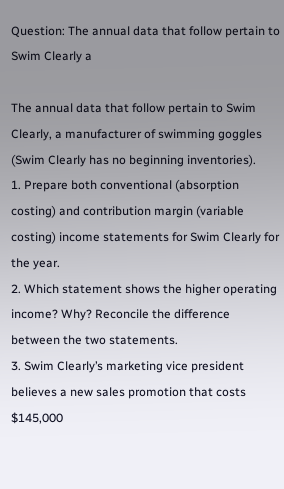Question: The annual data that follow pertain to Swim Clearly a

The annual data that follow pertain to Swim Clearly, a manufacturer of swimming goggles (Swim Clearly has no beginning inventories).
1. Prepare both conventional (absorption costing) and contribution margin (variable costing) income statements for Swim Clearly for the year.
2. Which statement shows the higher operating income? Why? Reconcile the difference between the two statements.
3. Swim Clearly’s marketing vice president believes a new sales promotion that costs $145,000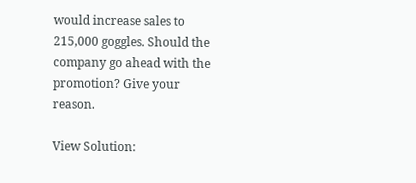would increase sales to 215,000 goggles. Should the company go ahead with the promotion? Give your reason.

View Solution: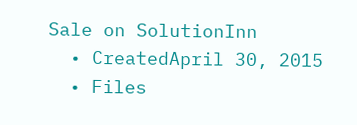Sale on SolutionInn
  • CreatedApril 30, 2015
  • Files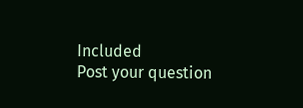Included
Post your question